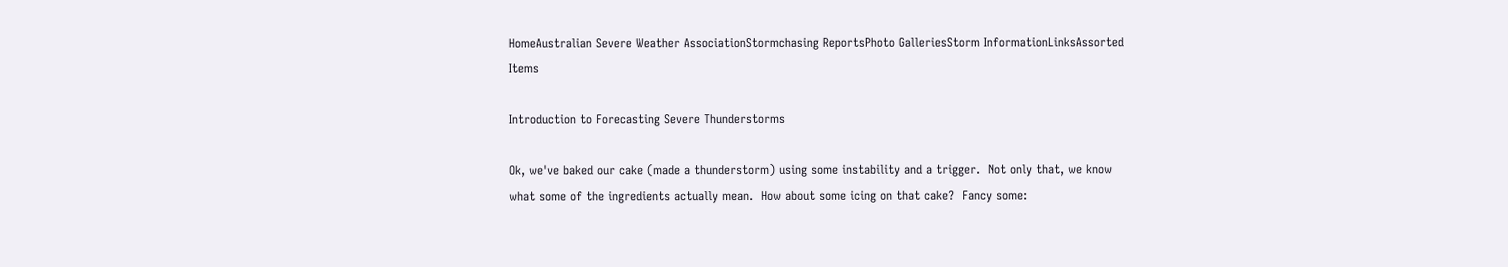HomeAustralian Severe Weather AssociationStormchasing ReportsPhoto GalleriesStorm InformationLinksAssorted Items

Introduction to Forecasting Severe Thunderstorms

Ok, we've baked our cake (made a thunderstorm) using some instability and a trigger.  Not only that, we know what some of the ingredients actually mean.  How about some icing on that cake?  Fancy some: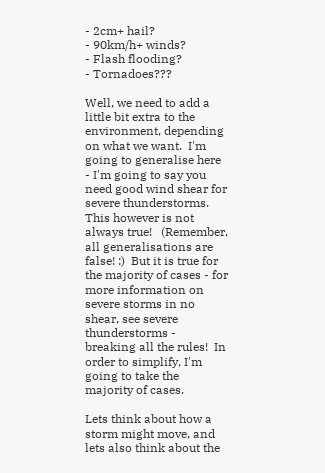- 2cm+ hail?
- 90km/h+ winds?
- Flash flooding?
- Tornadoes???

Well, we need to add a little bit extra to the environment, depending on what we want.  I'm going to generalise here - I'm going to say you need good wind shear for severe thunderstorms.  This however is not always true!   (Remember, all generalisations are false! :)  But it is true for the majority of cases - for more information on severe storms in no shear, see severe thunderstorms - breaking all the rules!  In order to simplify, I'm going to take the majority of cases.

Lets think about how a storm might move, and lets also think about the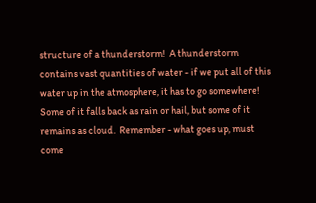structure of a thunderstorm!  A thunderstorm contains vast quantities of water - if we put all of this water up in the atmosphere, it has to go somewhere!  Some of it falls back as rain or hail, but some of it remains as cloud.  Remember - what goes up, must come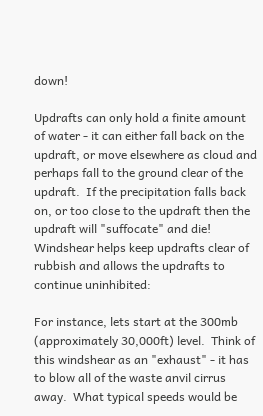down!

Updrafts can only hold a finite amount of water - it can either fall back on the updraft, or move elsewhere as cloud and perhaps fall to the ground clear of the updraft.  If the precipitation falls back on, or too close to the updraft then the updraft will "suffocate" and die!  Windshear helps keep updrafts clear of rubbish and allows the updrafts to continue uninhibited:

For instance, lets start at the 300mb (approximately 30,000ft) level.  Think of this windshear as an "exhaust" - it has to blow all of the waste anvil cirrus away.  What typical speeds would be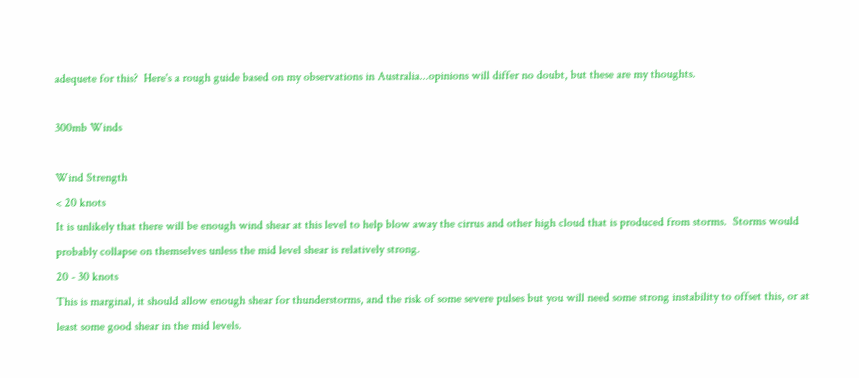adequete for this?  Here's a rough guide based on my observations in Australia...opinions will differ no doubt, but these are my thoughts.

300mb Winds

Wind Strength
< 20 knots
It is unlikely that there will be enough wind shear at this level to help blow away the cirrus and other high cloud that is produced from storms.  Storms would probably collapse on themselves unless the mid level shear is relatively strong.
20 - 30 knots
This is marginal, it should allow enough shear for thunderstorms, and the risk of some severe pulses but you will need some strong instability to offset this, or at least some good shear in the mid levels.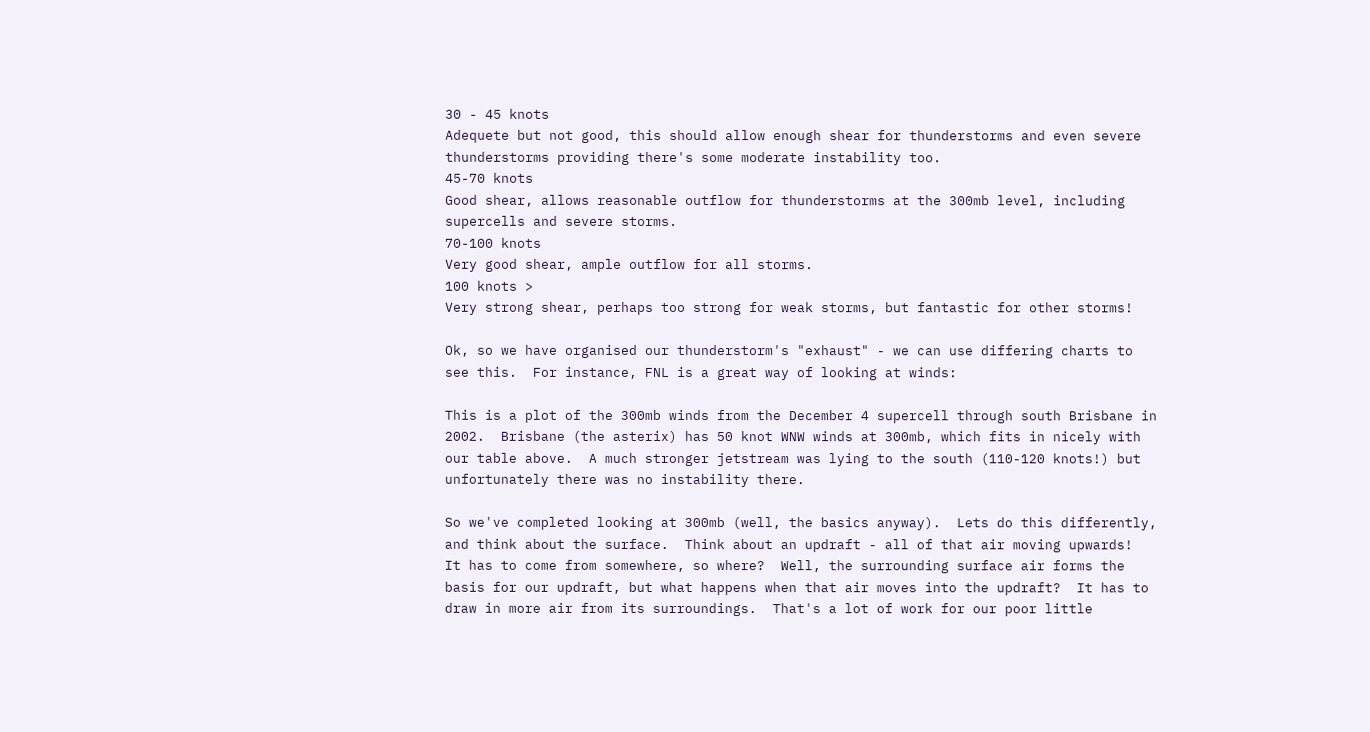30 - 45 knots
Adequete but not good, this should allow enough shear for thunderstorms and even severe thunderstorms providing there's some moderate instability too.
45-70 knots
Good shear, allows reasonable outflow for thunderstorms at the 300mb level, including supercells and severe storms.
70-100 knots
Very good shear, ample outflow for all storms.
100 knots >
Very strong shear, perhaps too strong for weak storms, but fantastic for other storms!

Ok, so we have organised our thunderstorm's "exhaust" - we can use differing charts to see this.  For instance, FNL is a great way of looking at winds:

This is a plot of the 300mb winds from the December 4 supercell through south Brisbane in 2002.  Brisbane (the asterix) has 50 knot WNW winds at 300mb, which fits in nicely with our table above.  A much stronger jetstream was lying to the south (110-120 knots!) but unfortunately there was no instability there.

So we've completed looking at 300mb (well, the basics anyway).  Lets do this differently, and think about the surface.  Think about an updraft - all of that air moving upwards!  It has to come from somewhere, so where?  Well, the surrounding surface air forms the basis for our updraft, but what happens when that air moves into the updraft?  It has to draw in more air from its surroundings.  That's a lot of work for our poor little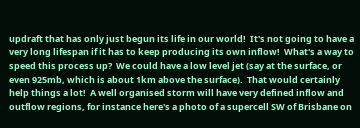updraft that has only just begun its life in our world!  It's not going to have a very long lifespan if it has to keep producing its own inflow!  What's a way to speed this process up?  We could have a low level jet (say at the surface, or even 925mb, which is about 1km above the surface).  That would certainly help things a lot!  A well organised storm will have very defined inflow and outflow regions, for instance here's a photo of a supercell SW of Brisbane on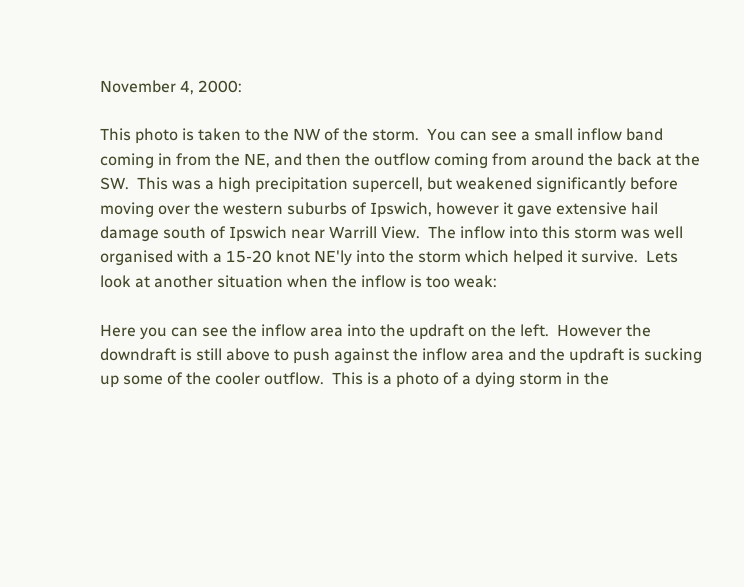November 4, 2000:

This photo is taken to the NW of the storm.  You can see a small inflow band coming in from the NE, and then the outflow coming from around the back at the SW.  This was a high precipitation supercell, but weakened significantly before moving over the western suburbs of Ipswich, however it gave extensive hail damage south of Ipswich near Warrill View.  The inflow into this storm was well organised with a 15-20 knot NE'ly into the storm which helped it survive.  Lets look at another situation when the inflow is too weak:

Here you can see the inflow area into the updraft on the left.  However the downdraft is still above to push against the inflow area and the updraft is sucking up some of the cooler outflow.  This is a photo of a dying storm in the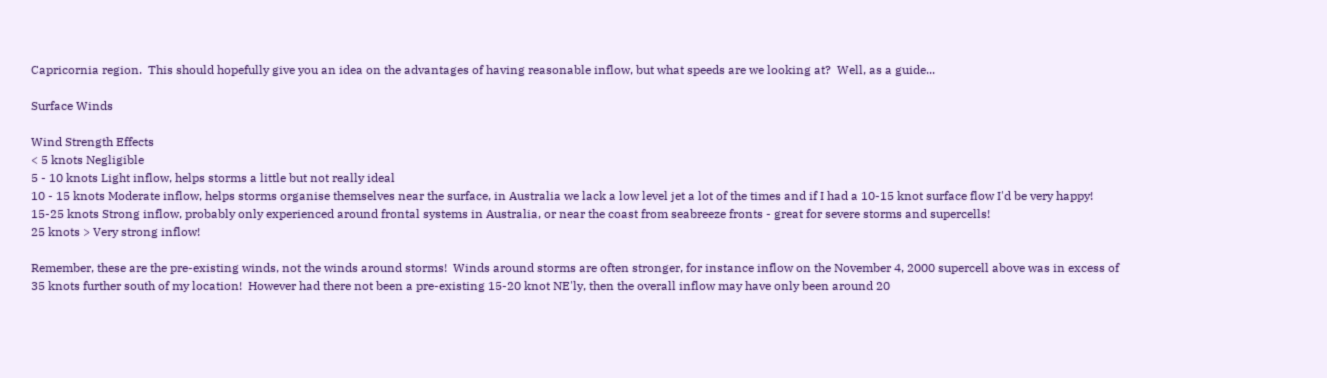Capricornia region.  This should hopefully give you an idea on the advantages of having reasonable inflow, but what speeds are we looking at?  Well, as a guide...

Surface Winds

Wind Strength Effects
< 5 knots Negligible
5 - 10 knots Light inflow, helps storms a little but not really ideal
10 - 15 knots Moderate inflow, helps storms organise themselves near the surface, in Australia we lack a low level jet a lot of the times and if I had a 10-15 knot surface flow I'd be very happy!
15-25 knots Strong inflow, probably only experienced around frontal systems in Australia, or near the coast from seabreeze fronts - great for severe storms and supercells!
25 knots > Very strong inflow!

Remember, these are the pre-existing winds, not the winds around storms!  Winds around storms are often stronger, for instance inflow on the November 4, 2000 supercell above was in excess of 35 knots further south of my location!  However had there not been a pre-existing 15-20 knot NE'ly, then the overall inflow may have only been around 20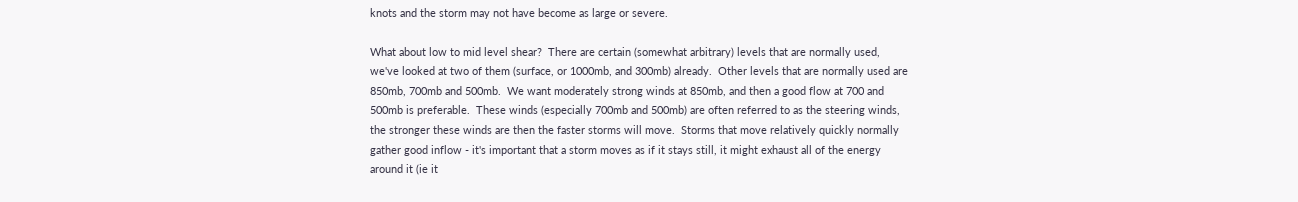knots and the storm may not have become as large or severe.

What about low to mid level shear?  There are certain (somewhat arbitrary) levels that are normally used, we've looked at two of them (surface, or 1000mb, and 300mb) already.  Other levels that are normally used are 850mb, 700mb and 500mb.  We want moderately strong winds at 850mb, and then a good flow at 700 and 500mb is preferable.  These winds (especially 700mb and 500mb) are often referred to as the steering winds, the stronger these winds are then the faster storms will move.  Storms that move relatively quickly normally gather good inflow - it's important that a storm moves as if it stays still, it might exhaust all of the energy around it (ie it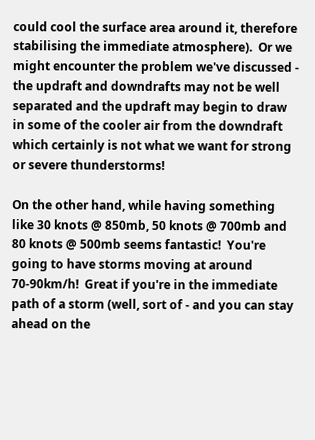could cool the surface area around it, therefore stabilising the immediate atmosphere).  Or we might encounter the problem we've discussed - the updraft and downdrafts may not be well separated and the updraft may begin to draw in some of the cooler air from the downdraft which certainly is not what we want for strong or severe thunderstorms!

On the other hand, while having something like 30 knots @ 850mb, 50 knots @ 700mb and 80 knots @ 500mb seems fantastic!  You're going to have storms moving at around 70-90km/h!  Great if you're in the immediate path of a storm (well, sort of - and you can stay ahead on the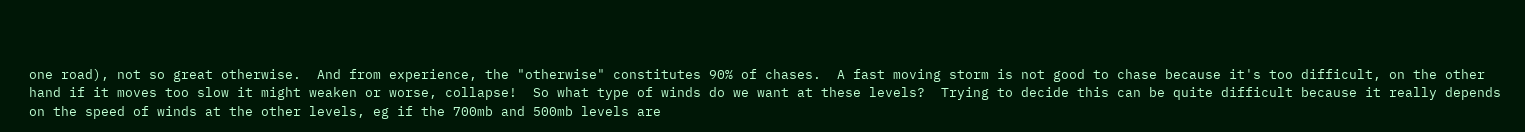one road), not so great otherwise.  And from experience, the "otherwise" constitutes 90% of chases.  A fast moving storm is not good to chase because it's too difficult, on the other hand if it moves too slow it might weaken or worse, collapse!  So what type of winds do we want at these levels?  Trying to decide this can be quite difficult because it really depends on the speed of winds at the other levels, eg if the 700mb and 500mb levels are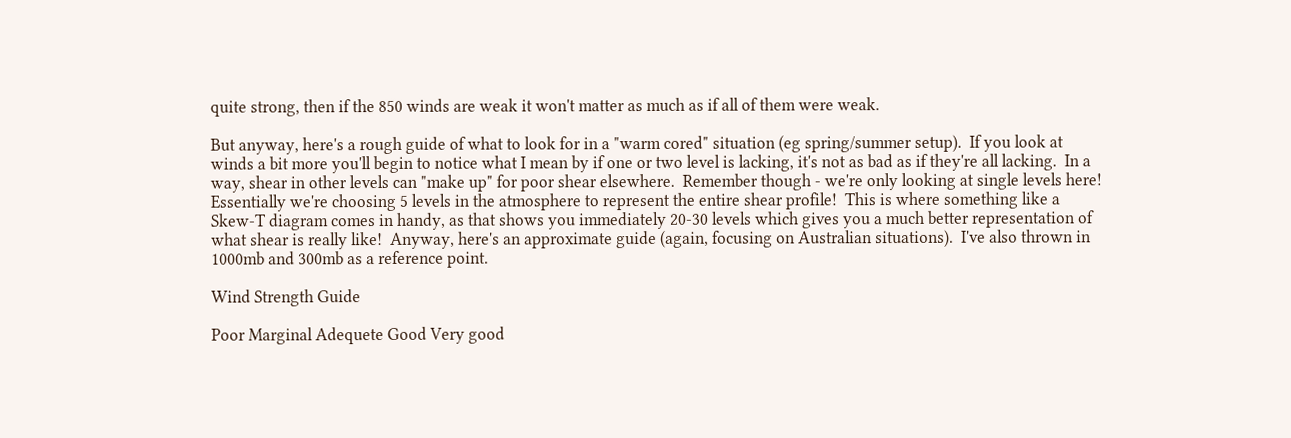quite strong, then if the 850 winds are weak it won't matter as much as if all of them were weak.

But anyway, here's a rough guide of what to look for in a "warm cored" situation (eg spring/summer setup).  If you look at winds a bit more you'll begin to notice what I mean by if one or two level is lacking, it's not as bad as if they're all lacking.  In a way, shear in other levels can "make up" for poor shear elsewhere.  Remember though - we're only looking at single levels here!  Essentially we're choosing 5 levels in the atmosphere to represent the entire shear profile!  This is where something like a Skew-T diagram comes in handy, as that shows you immediately 20-30 levels which gives you a much better representation of what shear is really like!  Anyway, here's an approximate guide (again, focusing on Australian situations).  I've also thrown in 1000mb and 300mb as a reference point.

Wind Strength Guide

Poor Marginal Adequete Good Very good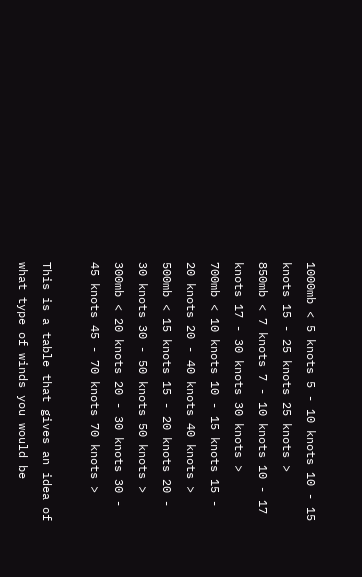1000mb < 5 knots 5 - 10 knots 10 - 15 knots 15 - 25 knots 25 knots >
850mb < 7 knots 7 - 10 knots 10 - 17 knots 17 - 30 knots 30 knots >
700mb < 10 knots 10 - 15 knots 15 - 20 knots 20 - 40 knots 40 knots >
500mb < 15 knots 15 - 20 knots 20 - 30 knots 30 - 50 knots 50 knots >
300mb < 20 knots 20 - 30 knots 30 - 45 knots 45 - 70 knots 70 knots >

This is a table that gives an idea of what type of winds you would be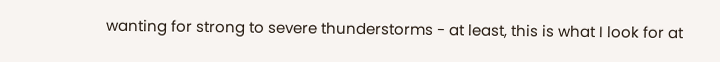wanting for strong to severe thunderstorms - at least, this is what I look for at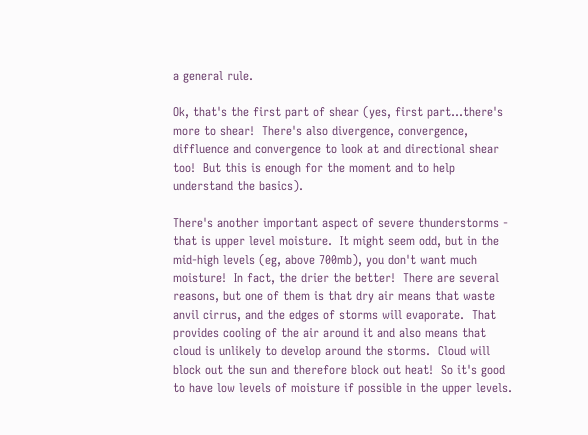a general rule.

Ok, that's the first part of shear (yes, first part...there's more to shear!  There's also divergence, convergence, diffluence and convergence to look at and directional shear too!  But this is enough for the moment and to help understand the basics).

There's another important aspect of severe thunderstorms - that is upper level moisture.  It might seem odd, but in the mid-high levels (eg, above 700mb), you don't want much moisture!  In fact, the drier the better!  There are several reasons, but one of them is that dry air means that waste anvil cirrus, and the edges of storms will evaporate.  That provides cooling of the air around it and also means that cloud is unlikely to develop around the storms.  Cloud will block out the sun and therefore block out heat!  So it's good to have low levels of moisture if possible in the upper levels.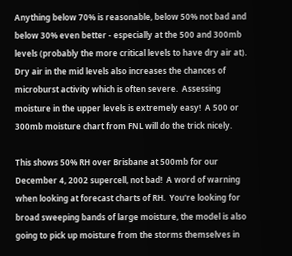Anything below 70% is reasonable, below 50% not bad and below 30% even better - especially at the 500 and 300mb levels (probably the more critical levels to have dry air at).  Dry air in the mid levels also increases the chances of microburst activity which is often severe.  Assessing moisture in the upper levels is extremely easy!  A 500 or 300mb moisture chart from FNL will do the trick nicely.

This shows 50% RH over Brisbane at 500mb for our December 4, 2002 supercell, not bad!  A word of warning when looking at forecast charts of RH.  You're looking for broad sweeping bands of large moisture, the model is also going to pick up moisture from the storms themselves in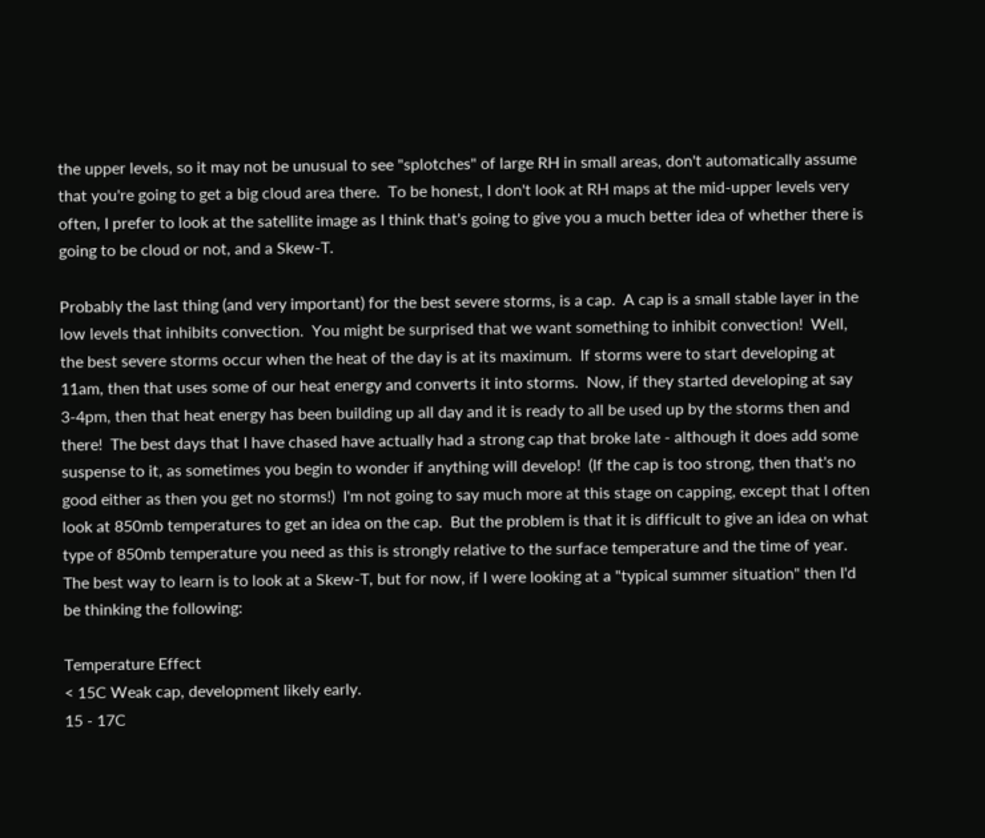the upper levels, so it may not be unusual to see "splotches" of large RH in small areas, don't automatically assume that you're going to get a big cloud area there.  To be honest, I don't look at RH maps at the mid-upper levels very often, I prefer to look at the satellite image as I think that's going to give you a much better idea of whether there is going to be cloud or not, and a Skew-T.

Probably the last thing (and very important) for the best severe storms, is a cap.  A cap is a small stable layer in the low levels that inhibits convection.  You might be surprised that we want something to inhibit convection!  Well, the best severe storms occur when the heat of the day is at its maximum.  If storms were to start developing at 11am, then that uses some of our heat energy and converts it into storms.  Now, if they started developing at say 3-4pm, then that heat energy has been building up all day and it is ready to all be used up by the storms then and there!  The best days that I have chased have actually had a strong cap that broke late - although it does add some suspense to it, as sometimes you begin to wonder if anything will develop!  (If the cap is too strong, then that's no good either as then you get no storms!)  I'm not going to say much more at this stage on capping, except that I often look at 850mb temperatures to get an idea on the cap.  But the problem is that it is difficult to give an idea on what type of 850mb temperature you need as this is strongly relative to the surface temperature and the time of year.  The best way to learn is to look at a Skew-T, but for now, if I were looking at a "typical summer situation" then I'd be thinking the following:

Temperature Effect
< 15C Weak cap, development likely early.
15 - 17C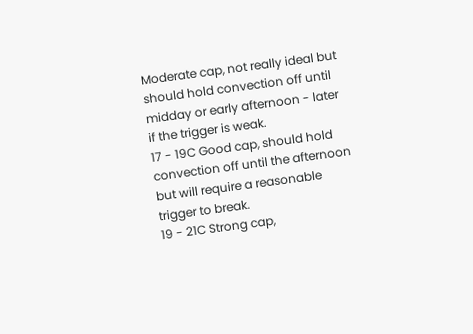Moderate cap, not really ideal but should hold convection off until midday or early afternoon - later if the trigger is weak.
17 - 19C Good cap, should hold convection off until the afternoon but will require a reasonable trigger to break.
19 - 21C Strong cap,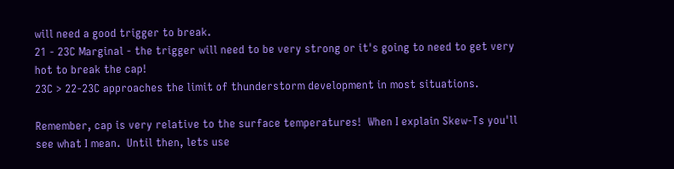will need a good trigger to break.
21 - 23C Marginal - the trigger will need to be very strong or it's going to need to get very hot to break the cap!
23C > 22-23C approaches the limit of thunderstorm development in most situations.

Remember, cap is very relative to the surface temperatures!  When I explain Skew-Ts you'll see what I mean.  Until then, lets use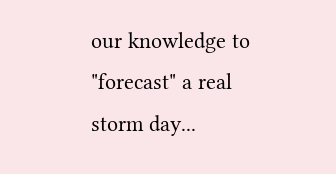our knowledge to "forecast" a real storm day...